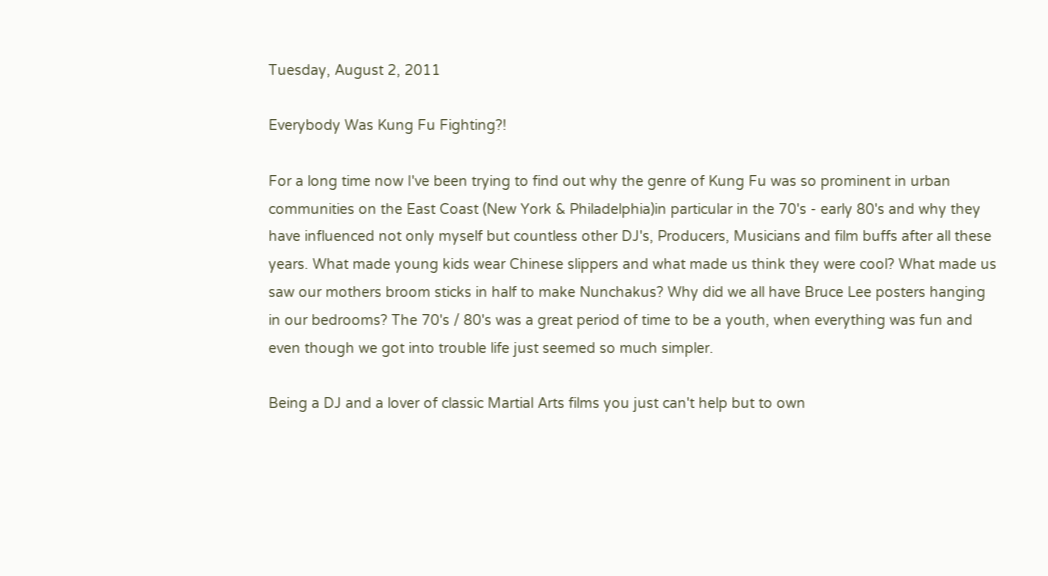Tuesday, August 2, 2011

Everybody Was Kung Fu Fighting?!

For a long time now I've been trying to find out why the genre of Kung Fu was so prominent in urban communities on the East Coast (New York & Philadelphia)in particular in the 70's - early 80's and why they have influenced not only myself but countless other DJ's, Producers, Musicians and film buffs after all these years. What made young kids wear Chinese slippers and what made us think they were cool? What made us saw our mothers broom sticks in half to make Nunchakus? Why did we all have Bruce Lee posters hanging in our bedrooms? The 70's / 80's was a great period of time to be a youth, when everything was fun and even though we got into trouble life just seemed so much simpler.

Being a DJ and a lover of classic Martial Arts films you just can't help but to own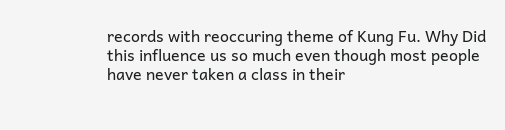records with reoccuring theme of Kung Fu. Why Did this influence us so much even though most people have never taken a class in their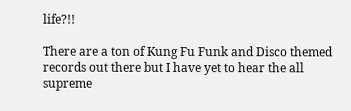life?!!

There are a ton of Kung Fu Funk and Disco themed records out there but I have yet to hear the all supreme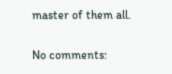master of them all.

No comments: